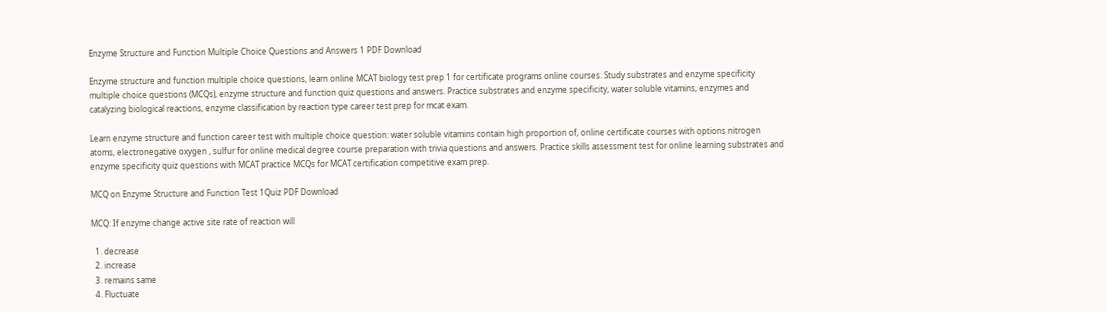Enzyme Structure and Function Multiple Choice Questions and Answers 1 PDF Download

Enzyme structure and function multiple choice questions, learn online MCAT biology test prep 1 for certificate programs online courses. Study substrates and enzyme specificity multiple choice questions (MCQs), enzyme structure and function quiz questions and answers. Practice substrates and enzyme specificity, water soluble vitamins, enzymes and catalyzing biological reactions, enzyme classification by reaction type career test prep for mcat exam.

Learn enzyme structure and function career test with multiple choice question: water soluble vitamins contain high proportion of, online certificate courses with options nitrogen atoms, electronegative oxygen , sulfur for online medical degree course preparation with trivia questions and answers. Practice skills assessment test for online learning substrates and enzyme specificity quiz questions with MCAT practice MCQs for MCAT certification competitive exam prep.

MCQ on Enzyme Structure and Function Test 1Quiz PDF Download

MCQ: If enzyme change active site rate of reaction will

  1. decrease
  2. increase
  3. remains same
  4. Fluctuate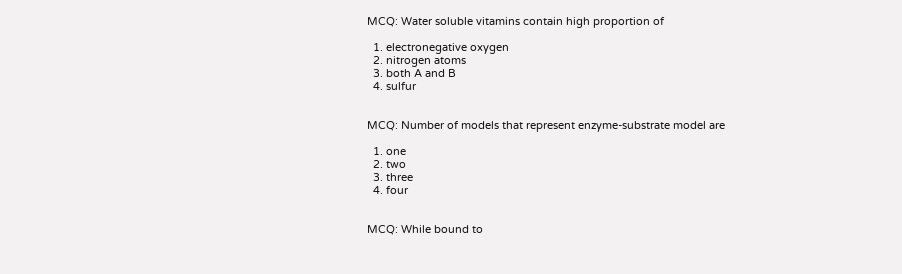MCQ: Water soluble vitamins contain high proportion of

  1. electronegative oxygen
  2. nitrogen atoms
  3. both A and B
  4. sulfur


MCQ: Number of models that represent enzyme-substrate model are

  1. one
  2. two
  3. three
  4. four


MCQ: While bound to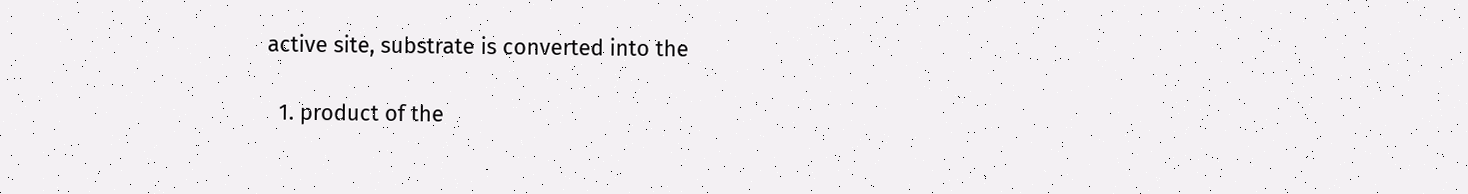active site, substrate is converted into the

  1. product of the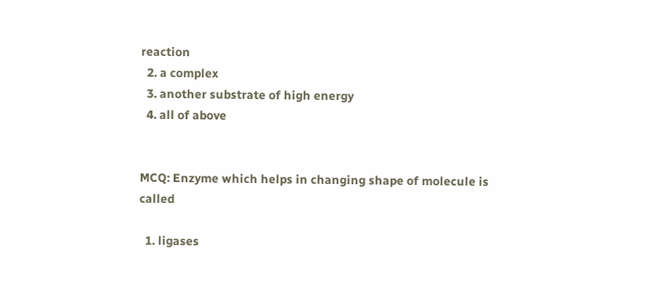reaction
  2. a complex
  3. another substrate of high energy
  4. all of above


MCQ: Enzyme which helps in changing shape of molecule is called

  1. ligases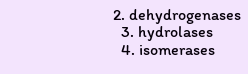2. dehydrogenases
  3. hydrolases
  4. isomerases